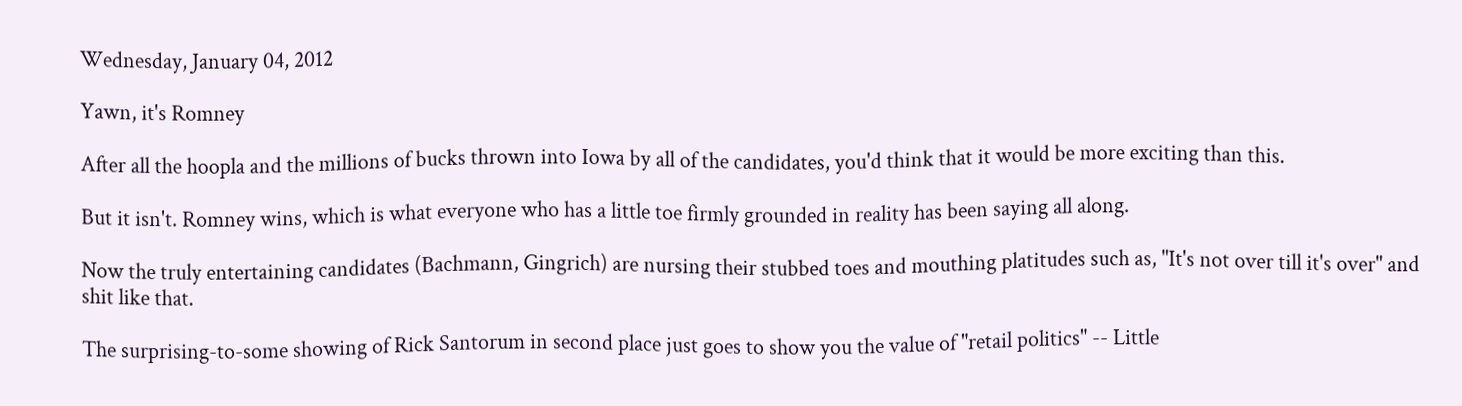Wednesday, January 04, 2012

Yawn, it's Romney

After all the hoopla and the millions of bucks thrown into Iowa by all of the candidates, you'd think that it would be more exciting than this.

But it isn't. Romney wins, which is what everyone who has a little toe firmly grounded in reality has been saying all along.

Now the truly entertaining candidates (Bachmann, Gingrich) are nursing their stubbed toes and mouthing platitudes such as, "It's not over till it's over" and shit like that.

The surprising-to-some showing of Rick Santorum in second place just goes to show you the value of "retail politics" -- Little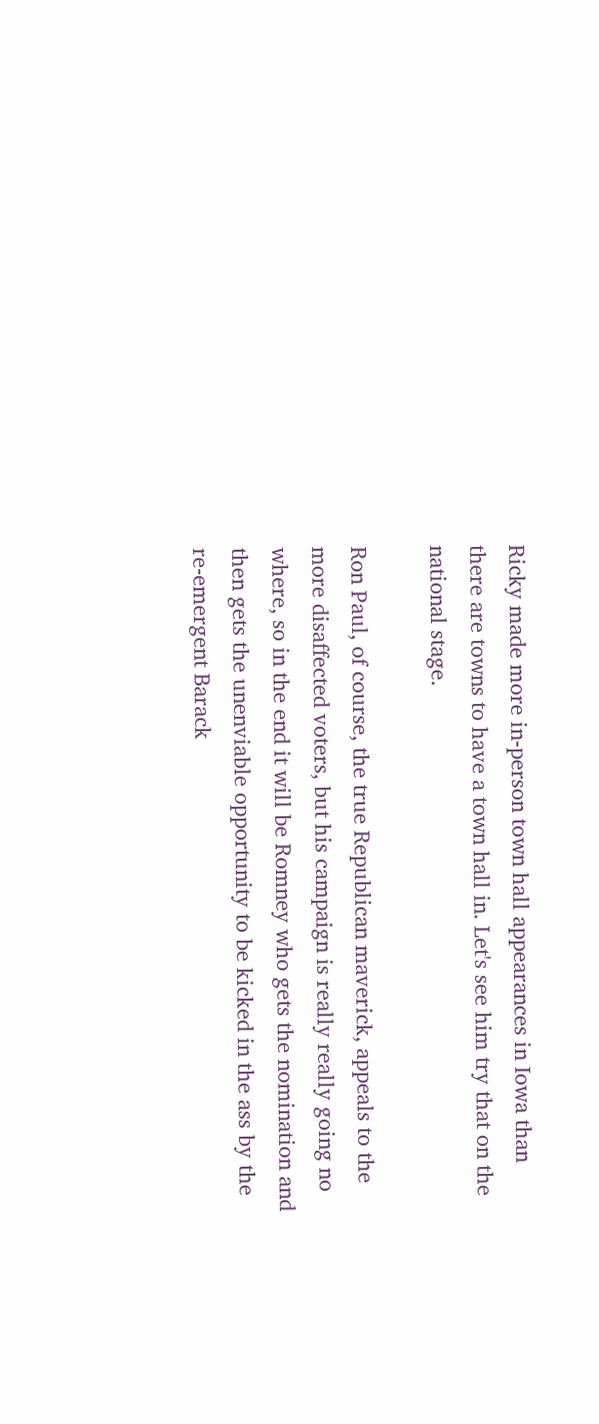Ricky made more in-person town hall appearances in Iowa than there are towns to have a town hall in. Let's see him try that on the national stage.

Ron Paul, of course, the true Republican maverick, appeals to the more disaffected voters, but his campaign is really really going no where, so in the end it will be Romney who gets the nomination and then gets the unenviable opportunity to be kicked in the ass by the re-emergent Barack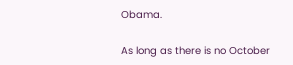Obama.

As long as there is no October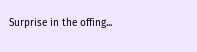Surprise in the offing...